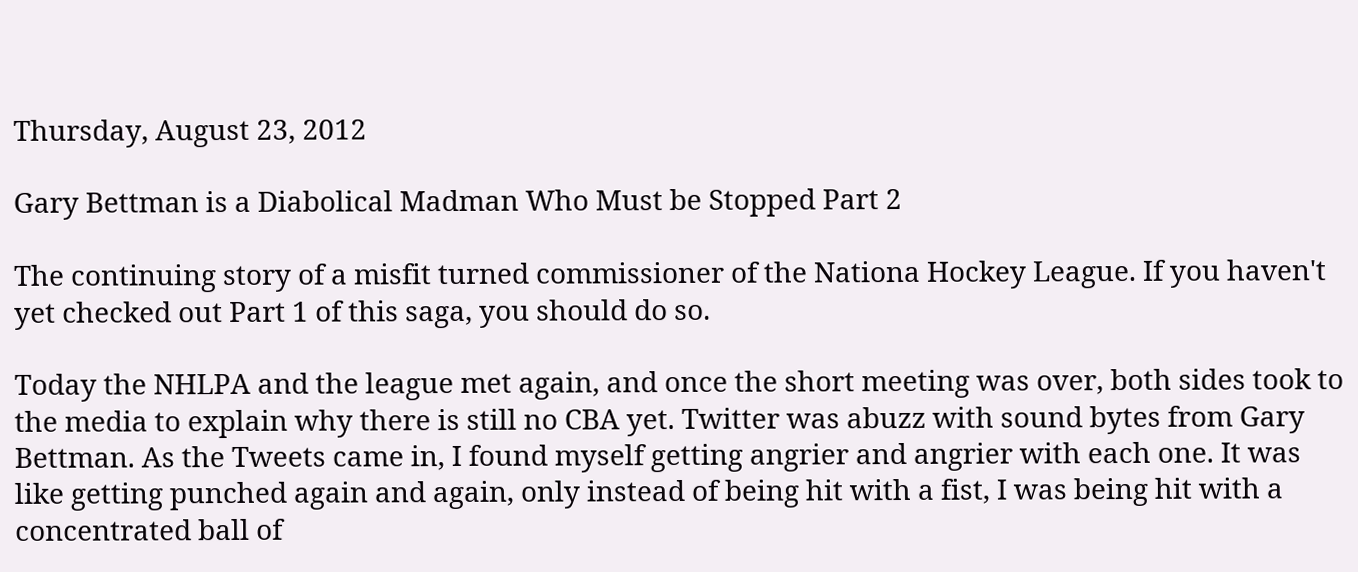Thursday, August 23, 2012

Gary Bettman is a Diabolical Madman Who Must be Stopped Part 2

The continuing story of a misfit turned commissioner of the Nationa Hockey League. If you haven't yet checked out Part 1 of this saga, you should do so.

Today the NHLPA and the league met again, and once the short meeting was over, both sides took to the media to explain why there is still no CBA yet. Twitter was abuzz with sound bytes from Gary Bettman. As the Tweets came in, I found myself getting angrier and angrier with each one. It was like getting punched again and again, only instead of being hit with a fist, I was being hit with a concentrated ball of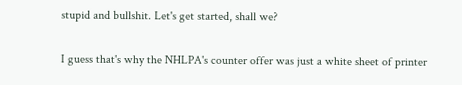stupid and bullshit. Let's get started, shall we?

I guess that's why the NHLPA's counter offer was just a white sheet of printer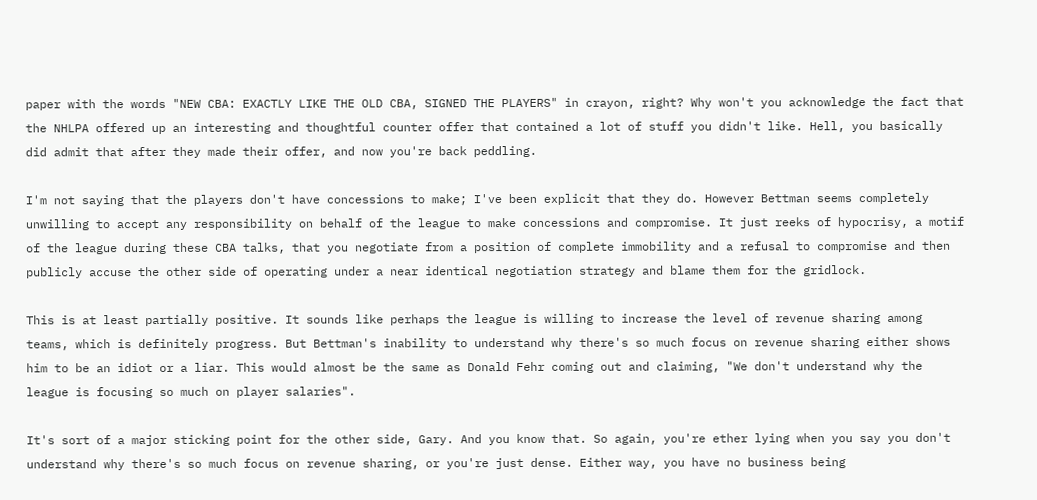paper with the words "NEW CBA: EXACTLY LIKE THE OLD CBA, SIGNED THE PLAYERS" in crayon, right? Why won't you acknowledge the fact that the NHLPA offered up an interesting and thoughtful counter offer that contained a lot of stuff you didn't like. Hell, you basically did admit that after they made their offer, and now you're back peddling.

I'm not saying that the players don't have concessions to make; I've been explicit that they do. However Bettman seems completely unwilling to accept any responsibility on behalf of the league to make concessions and compromise. It just reeks of hypocrisy, a motif of the league during these CBA talks, that you negotiate from a position of complete immobility and a refusal to compromise and then publicly accuse the other side of operating under a near identical negotiation strategy and blame them for the gridlock.

This is at least partially positive. It sounds like perhaps the league is willing to increase the level of revenue sharing among teams, which is definitely progress. But Bettman's inability to understand why there's so much focus on revenue sharing either shows him to be an idiot or a liar. This would almost be the same as Donald Fehr coming out and claiming, "We don't understand why the league is focusing so much on player salaries".

It's sort of a major sticking point for the other side, Gary. And you know that. So again, you're ether lying when you say you don't understand why there's so much focus on revenue sharing, or you're just dense. Either way, you have no business being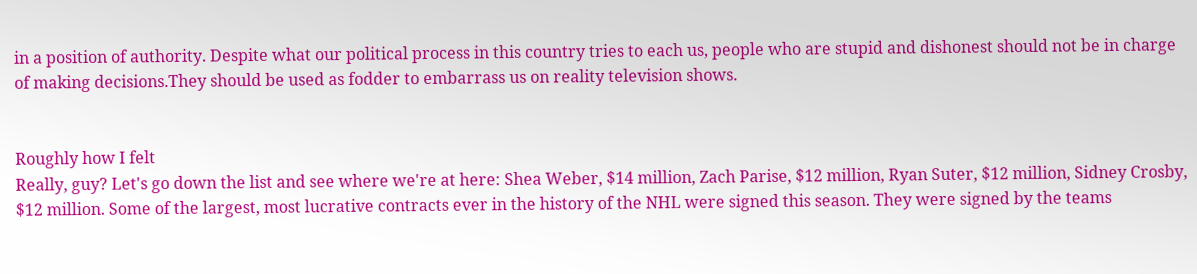in a position of authority. Despite what our political process in this country tries to each us, people who are stupid and dishonest should not be in charge of making decisions.They should be used as fodder to embarrass us on reality television shows.


Roughly how I felt
Really, guy? Let's go down the list and see where we're at here: Shea Weber, $14 million, Zach Parise, $12 million, Ryan Suter, $12 million, Sidney Crosby, $12 million. Some of the largest, most lucrative contracts ever in the history of the NHL were signed this season. They were signed by the teams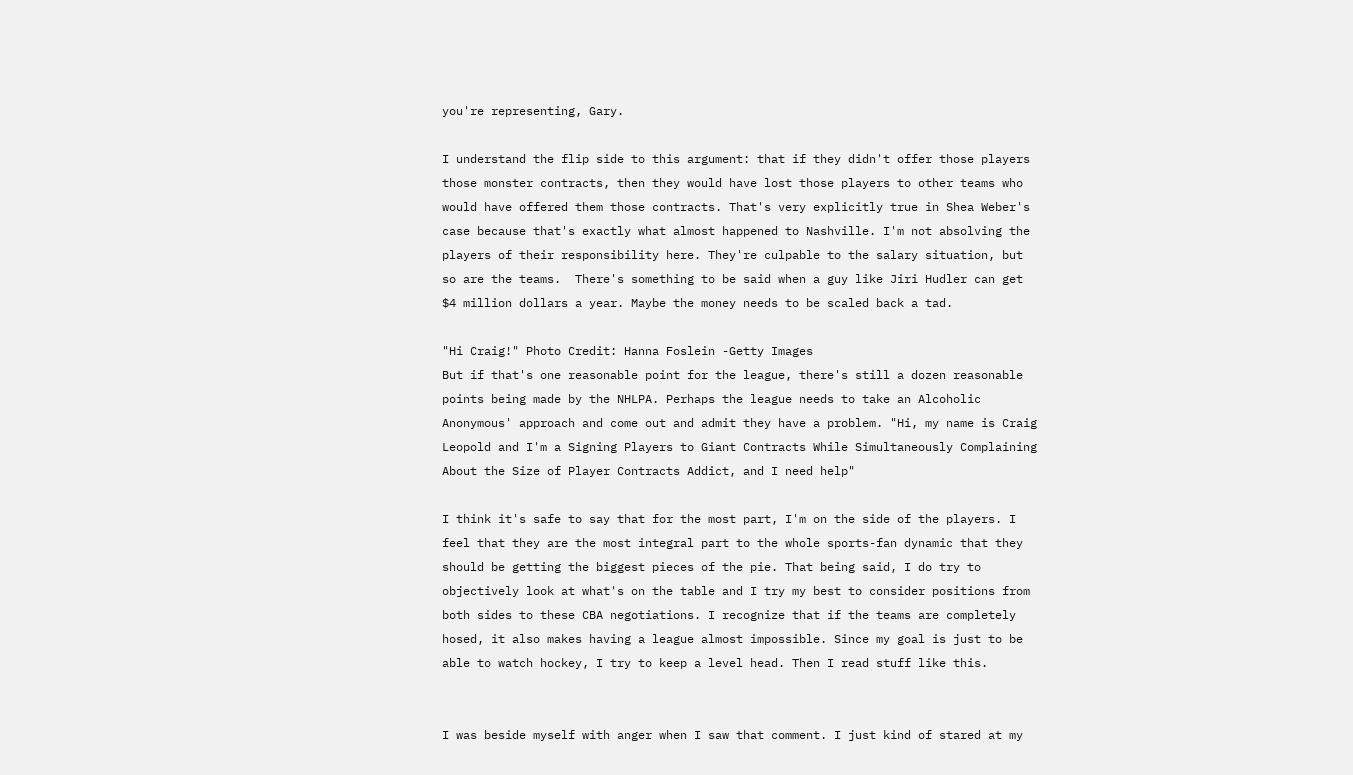you're representing, Gary.

I understand the flip side to this argument: that if they didn't offer those players those monster contracts, then they would have lost those players to other teams who would have offered them those contracts. That's very explicitly true in Shea Weber's case because that's exactly what almost happened to Nashville. I'm not absolving the players of their responsibility here. They're culpable to the salary situation, but so are the teams.  There's something to be said when a guy like Jiri Hudler can get $4 million dollars a year. Maybe the money needs to be scaled back a tad.

"Hi Craig!" Photo Credit: Hanna Foslein -Getty Images
But if that's one reasonable point for the league, there's still a dozen reasonable points being made by the NHLPA. Perhaps the league needs to take an Alcoholic Anonymous' approach and come out and admit they have a problem. "Hi, my name is Craig Leopold and I'm a Signing Players to Giant Contracts While Simultaneously Complaining About the Size of Player Contracts Addict, and I need help"

I think it's safe to say that for the most part, I'm on the side of the players. I feel that they are the most integral part to the whole sports-fan dynamic that they should be getting the biggest pieces of the pie. That being said, I do try to objectively look at what's on the table and I try my best to consider positions from both sides to these CBA negotiations. I recognize that if the teams are completely hosed, it also makes having a league almost impossible. Since my goal is just to be able to watch hockey, I try to keep a level head. Then I read stuff like this.


I was beside myself with anger when I saw that comment. I just kind of stared at my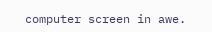computer screen in awe.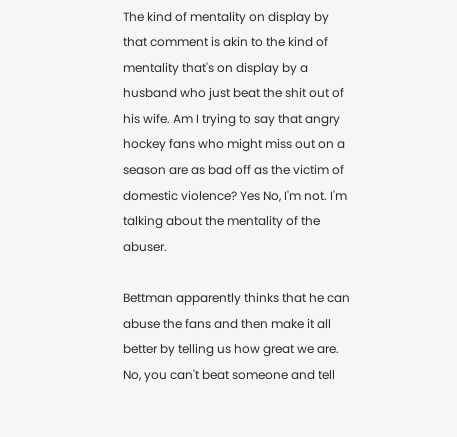The kind of mentality on display by that comment is akin to the kind of mentality that's on display by a husband who just beat the shit out of his wife. Am I trying to say that angry hockey fans who might miss out on a season are as bad off as the victim of domestic violence? Yes No, I'm not. I'm talking about the mentality of the abuser.

Bettman apparently thinks that he can abuse the fans and then make it all better by telling us how great we are. No, you can't beat someone and tell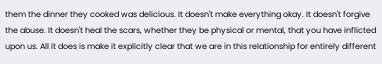them the dinner they cooked was delicious. It doesn't make everything okay. It doesn't forgive the abuse. It doesn't heal the scars, whether they be physical or mental, that you have inflicted upon us. All it does is make it explicitly clear that we are in this relationship for entirely different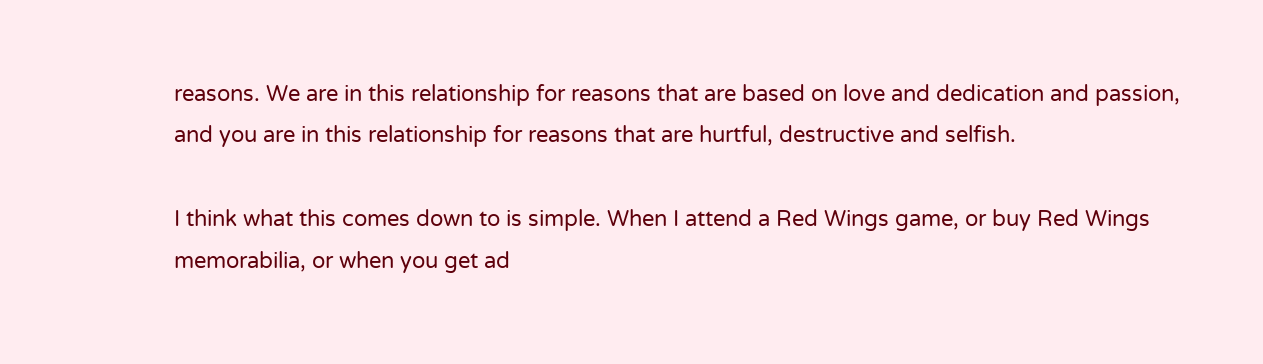reasons. We are in this relationship for reasons that are based on love and dedication and passion, and you are in this relationship for reasons that are hurtful, destructive and selfish.

I think what this comes down to is simple. When I attend a Red Wings game, or buy Red Wings memorabilia, or when you get ad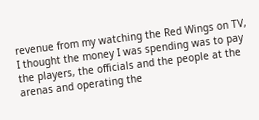revenue from my watching the Red Wings on TV, I thought the money I was spending was to pay the players, the officials and the people at the arenas and operating the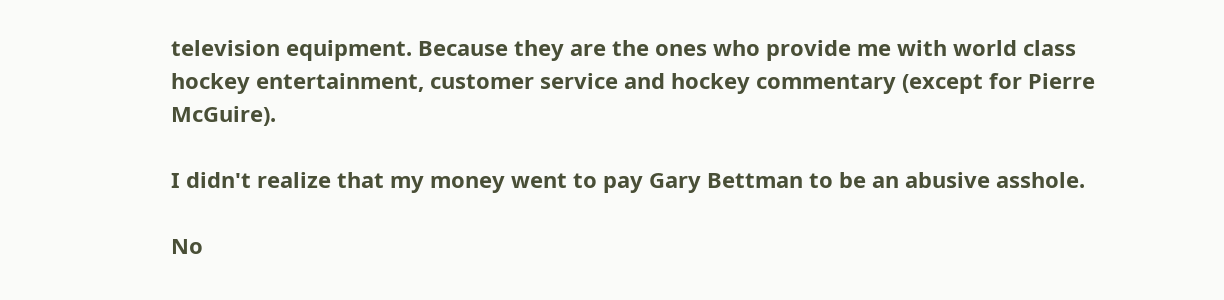television equipment. Because they are the ones who provide me with world class hockey entertainment, customer service and hockey commentary (except for Pierre McGuire).

I didn't realize that my money went to pay Gary Bettman to be an abusive asshole.

No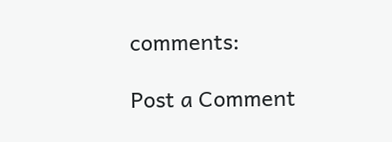comments:

Post a Comment